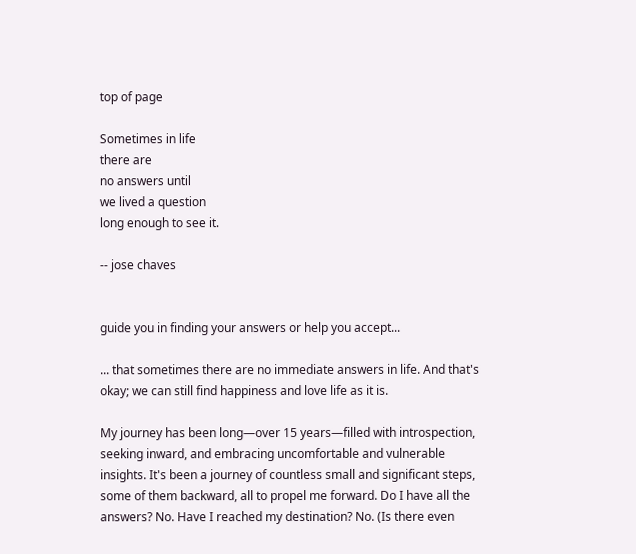top of page

Sometimes in life
there are
no answers until
we lived a question
long enough to see it.

-- jose chaves


guide you in finding your answers or help you accept...

... that sometimes there are no immediate answers in life. And that's okay; we can still find happiness and love life as it is.

My journey has been long—over 15 years—filled with introspection, seeking inward, and embracing uncomfortable and vulnerable insights. It's been a journey of countless small and significant steps, some of them backward, all to propel me forward. Do I have all the answers? No. Have I reached my destination? No. (Is there even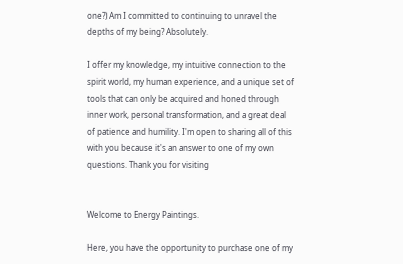one?) Am I committed to continuing to unravel the depths of my being? Absolutely.

I offer my knowledge, my intuitive connection to the spirit world, my human experience, and a unique set of tools that can only be acquired and honed through inner work, personal transformation, and a great deal of patience and humility. I'm open to sharing all of this with you because it's an answer to one of my own questions. Thank you for visiting


Welcome to Energy Paintings.

Here, you have the opportunity to purchase one of my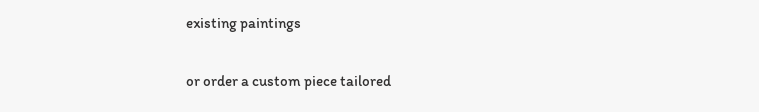existing paintings

or order a custom piece tailored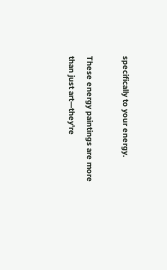specifically to your energy.

These energy paintings are more than just art—they're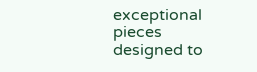exceptional pieces designed to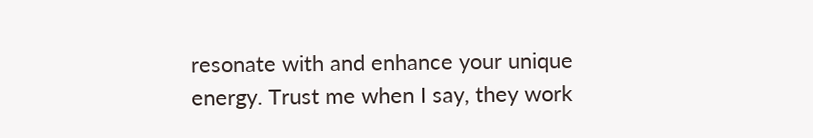resonate with and enhance your unique energy. Trust me when I say, they work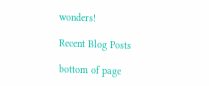wonders!

Recent Blog Posts

bottom of page